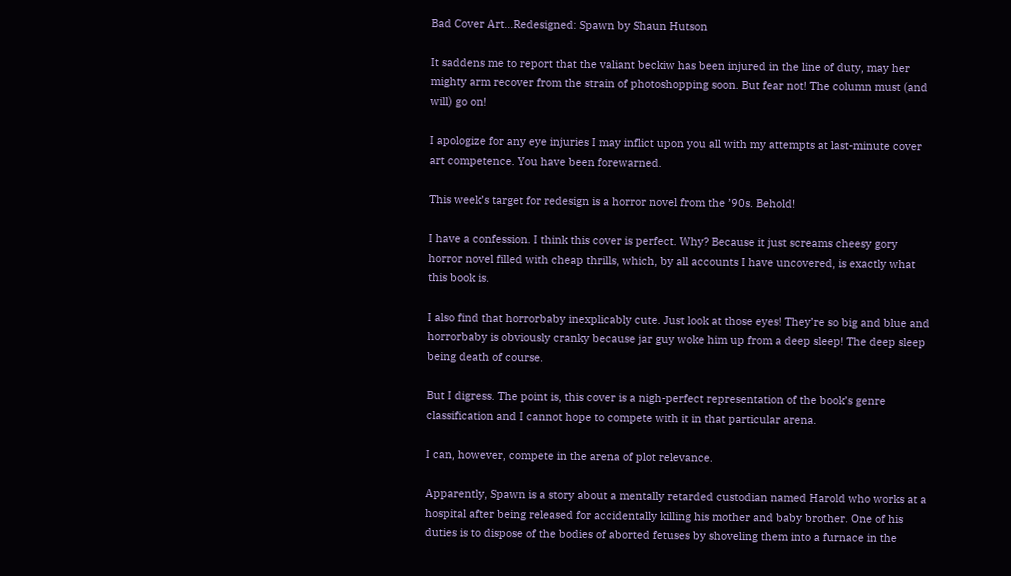Bad Cover Art…Redesigned: Spawn by Shaun Hutson

It saddens me to report that the valiant beckiw has been injured in the line of duty, may her mighty arm recover from the strain of photoshopping soon. But fear not! The column must (and will) go on!

I apologize for any eye injuries I may inflict upon you all with my attempts at last-minute cover art competence. You have been forewarned.

This week’s target for redesign is a horror novel from the ’90s. Behold!

I have a confession. I think this cover is perfect. Why? Because it just screams cheesy gory horror novel filled with cheap thrills, which, by all accounts I have uncovered, is exactly what this book is.

I also find that horrorbaby inexplicably cute. Just look at those eyes! They’re so big and blue and horrorbaby is obviously cranky because jar guy woke him up from a deep sleep! The deep sleep being death of course.

But I digress. The point is, this cover is a nigh-perfect representation of the book’s genre classification and I cannot hope to compete with it in that particular arena.

I can, however, compete in the arena of plot relevance.

Apparently, Spawn is a story about a mentally retarded custodian named Harold who works at a hospital after being released for accidentally killing his mother and baby brother. One of his duties is to dispose of the bodies of aborted fetuses by shoveling them into a furnace in the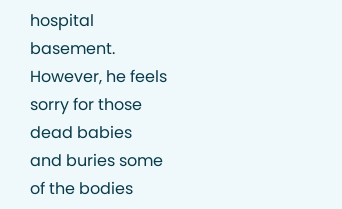hospital basement. However, he feels sorry for those dead babies and buries some of the bodies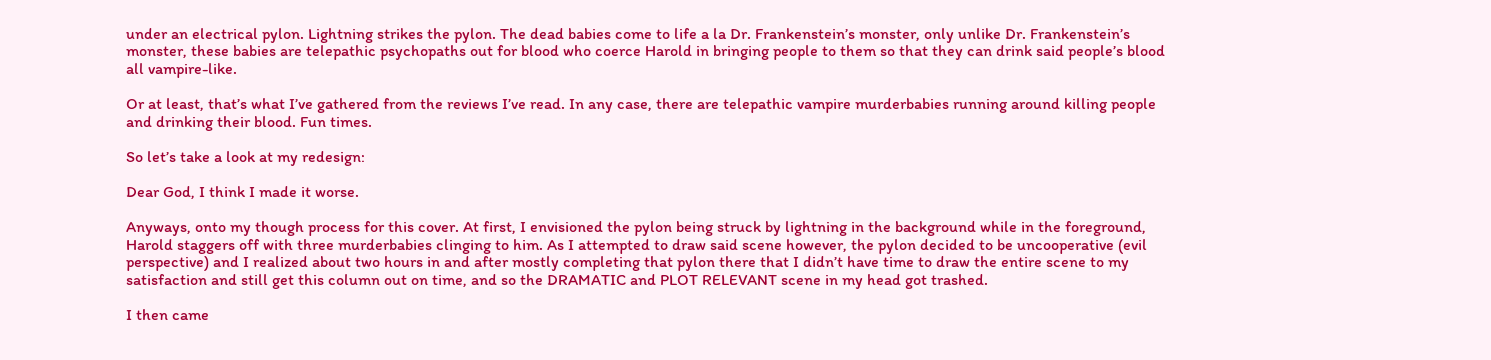under an electrical pylon. Lightning strikes the pylon. The dead babies come to life a la Dr. Frankenstein’s monster, only unlike Dr. Frankenstein’s monster, these babies are telepathic psychopaths out for blood who coerce Harold in bringing people to them so that they can drink said people’s blood all vampire-like.

Or at least, that’s what I’ve gathered from the reviews I’ve read. In any case, there are telepathic vampire murderbabies running around killing people and drinking their blood. Fun times.

So let’s take a look at my redesign:

Dear God, I think I made it worse.

Anyways, onto my though process for this cover. At first, I envisioned the pylon being struck by lightning in the background while in the foreground, Harold staggers off with three murderbabies clinging to him. As I attempted to draw said scene however, the pylon decided to be uncooperative (evil perspective) and I realized about two hours in and after mostly completing that pylon there that I didn’t have time to draw the entire scene to my satisfaction and still get this column out on time, and so the DRAMATIC and PLOT RELEVANT scene in my head got trashed.

I then came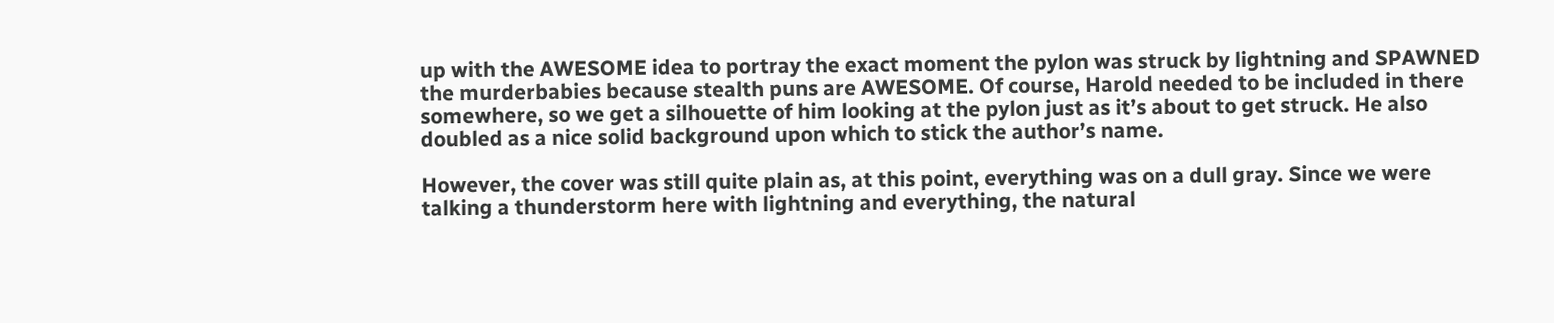up with the AWESOME idea to portray the exact moment the pylon was struck by lightning and SPAWNED the murderbabies because stealth puns are AWESOME. Of course, Harold needed to be included in there somewhere, so we get a silhouette of him looking at the pylon just as it’s about to get struck. He also doubled as a nice solid background upon which to stick the author’s name.

However, the cover was still quite plain as, at this point, everything was on a dull gray. Since we were talking a thunderstorm here with lightning and everything, the natural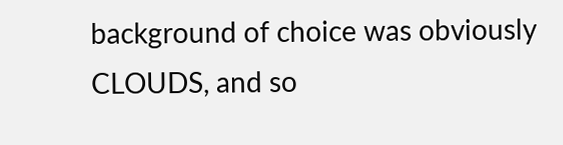background of choice was obviously CLOUDS, and so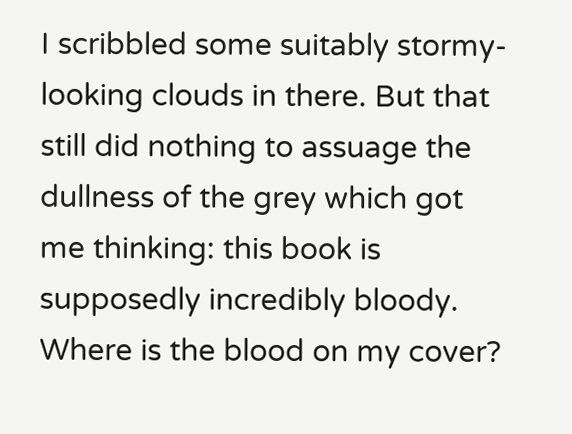I scribbled some suitably stormy-looking clouds in there. But that still did nothing to assuage the dullness of the grey which got me thinking: this book is supposedly incredibly bloody. Where is the blood on my cover?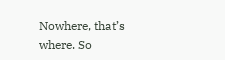Nowhere, that’s where. So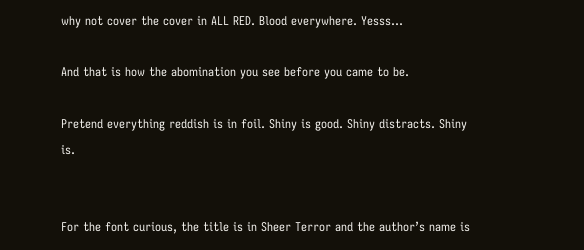why not cover the cover in ALL RED. Blood everywhere. Yesss…

And that is how the abomination you see before you came to be.

Pretend everything reddish is in foil. Shiny is good. Shiny distracts. Shiny is.


For the font curious, the title is in Sheer Terror and the author’s name is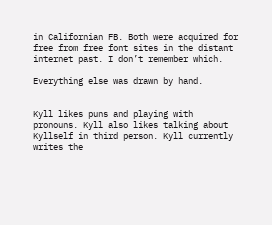in Californian FB. Both were acquired for free from free font sites in the distant internet past. I don’t remember which.

Everything else was drawn by hand.


Kyll likes puns and playing with pronouns. Kyll also likes talking about Kyllself in third person. Kyll currently writes the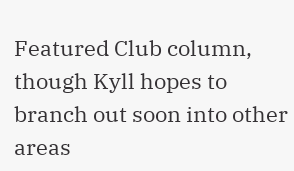Featured Club column, though Kyll hopes to branch out soon into other areas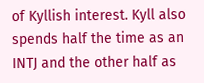of Kyllish interest. Kyll also spends half the time as an INTJ and the other half as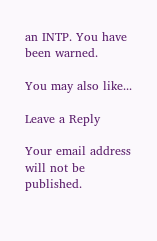an INTP. You have been warned.

You may also like...

Leave a Reply

Your email address will not be published.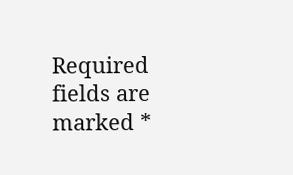Required fields are marked *